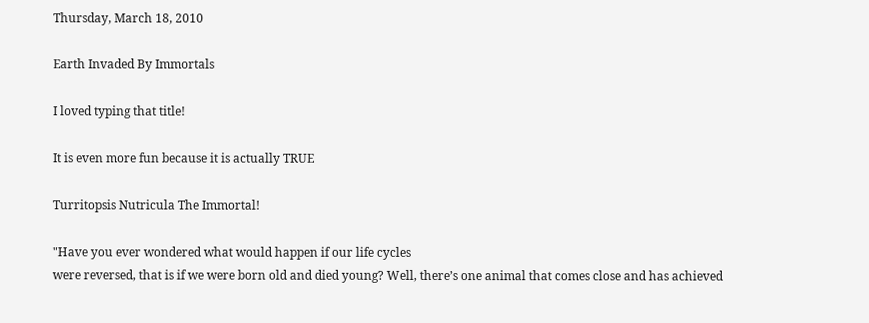Thursday, March 18, 2010

Earth Invaded By Immortals

I loved typing that title!

It is even more fun because it is actually TRUE

Turritopsis Nutricula The Immortal!

"Have you ever wondered what would happen if our life cycles
were reversed, that is if we were born old and died young? Well, there’s one animal that comes close and has achieved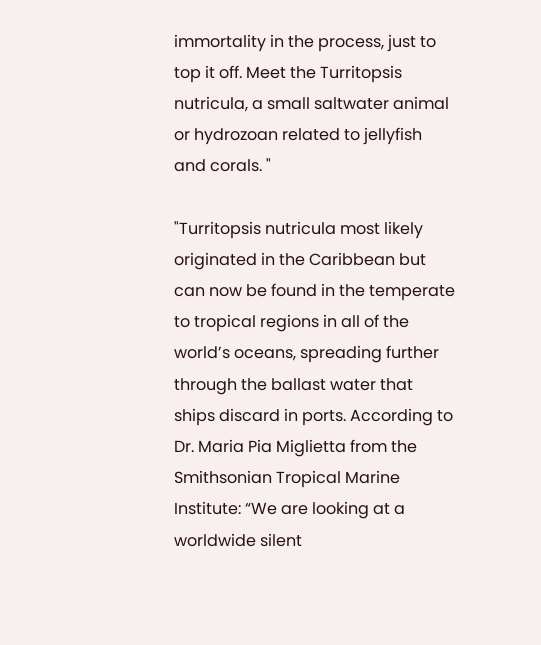immortality in the process, just to top it off. Meet the Turritopsis nutricula, a small saltwater animal or hydrozoan related to jellyfish and corals. "

"Turritopsis nutricula most likely originated in the Caribbean but can now be found in the temperate to tropical regions in all of the world’s oceans, spreading further through the ballast water that ships discard in ports. According to Dr. Maria Pia Miglietta from the Smithsonian Tropical Marine Institute: “We are looking at a worldwide silent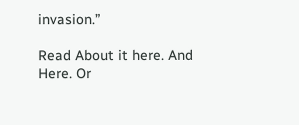invasion.”

Read About it here. And Here. Or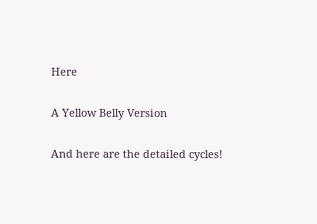Here

A Yellow Belly Version

And here are the detailed cycles!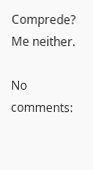Comprede?
Me neither.

No comments: